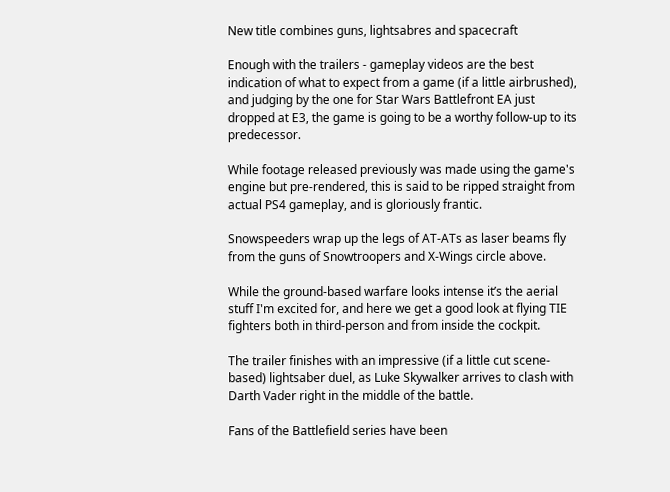New title combines guns, lightsabres and spacecraft

Enough with the trailers - gameplay videos are the best indication of what to expect from a game (if a little airbrushed), and judging by the one for Star Wars Battlefront EA just dropped at E3, the game is going to be a worthy follow-up to its predecessor.

While footage released previously was made using the game's engine but pre-rendered, this is said to be ripped straight from actual PS4 gameplay, and is gloriously frantic.

Snowspeeders wrap up the legs of AT-ATs as laser beams fly from the guns of Snowtroopers and X-Wings circle above.

While the ground-based warfare looks intense it’s the aerial stuff I'm excited for, and here we get a good look at flying TIE fighters both in third-person and from inside the cockpit.

The trailer finishes with an impressive (if a little cut scene-based) lightsaber duel, as Luke Skywalker arrives to clash with Darth Vader right in the middle of the battle.

Fans of the Battlefield series have been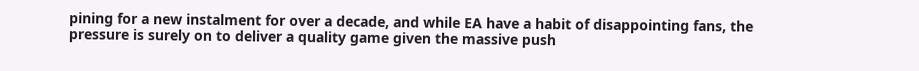pining for a new instalment for over a decade, and while EA have a habit of disappointing fans, the pressure is surely on to deliver a quality game given the massive push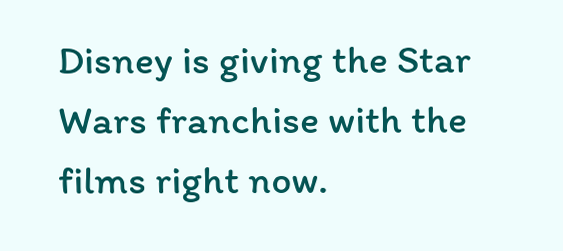Disney is giving the Star Wars franchise with the films right now.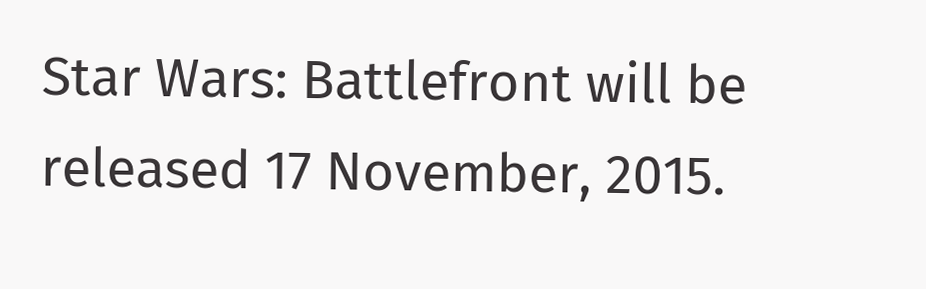Star Wars: Battlefront will be released 17 November, 2015.